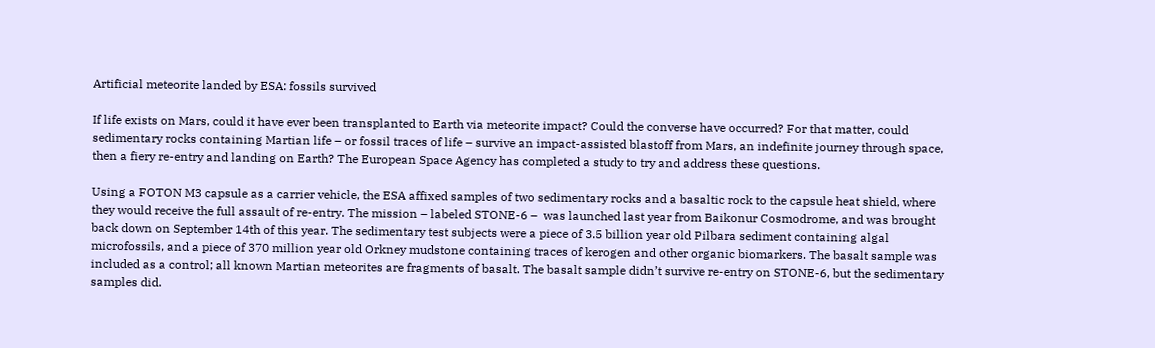Artificial meteorite landed by ESA: fossils survived

If life exists on Mars, could it have ever been transplanted to Earth via meteorite impact? Could the converse have occurred? For that matter, could sedimentary rocks containing Martian life – or fossil traces of life – survive an impact-assisted blastoff from Mars, an indefinite journey through space, then a fiery re-entry and landing on Earth? The European Space Agency has completed a study to try and address these questions.

Using a FOTON M3 capsule as a carrier vehicle, the ESA affixed samples of two sedimentary rocks and a basaltic rock to the capsule heat shield, where they would receive the full assault of re-entry. The mission – labeled STONE-6 –  was launched last year from Baikonur Cosmodrome, and was brought back down on September 14th of this year. The sedimentary test subjects were a piece of 3.5 billion year old Pilbara sediment containing algal microfossils, and a piece of 370 million year old Orkney mudstone containing traces of kerogen and other organic biomarkers. The basalt sample was included as a control; all known Martian meteorites are fragments of basalt. The basalt sample didn’t survive re-entry on STONE-6, but the sedimentary samples did.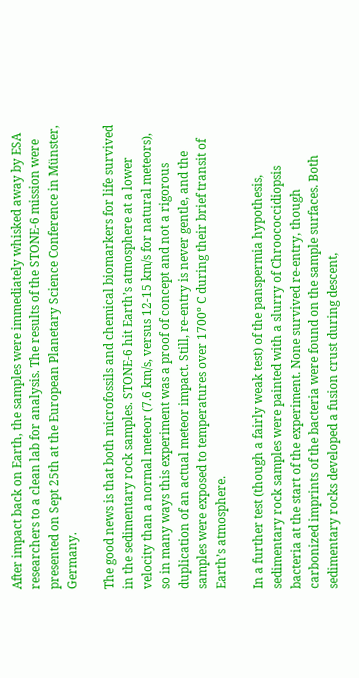After impact back on Earth, the samples were immediately whisked away by ESA researchers to a clean lab for analysis. The results of the STONE-6 mission were presented on Sept 25th at the European Planetary Science Conference in Münster, Germany.

The good news is that both microfossils and chemical biomarkers for life survived in the sedimentary rock samples. STONE-6 hit Earth’s atmosphere at a lower velocity than a normal meteor (7.6 km/s, versus 12-15 km/s for natural meteors), so in many ways this experiment was a proof of concept and not a rigorous duplication of an actual meteor impact. Still, re-entry is never gentle, and the samples were exposed to temperatures over 1700º C during their brief transit of Earth’s atmosphere.

In a further test (though a fairly weak test) of the panspermia hypothesis, sedimentary rock samples were painted with a slurry of Chroococcidiopsis bacteria at the start of the experiment. None survived re-entry, though carbonized imprints of the bacteria were found on the sample surfaces. Both sedimentary rocks developed a fusion crust during descent,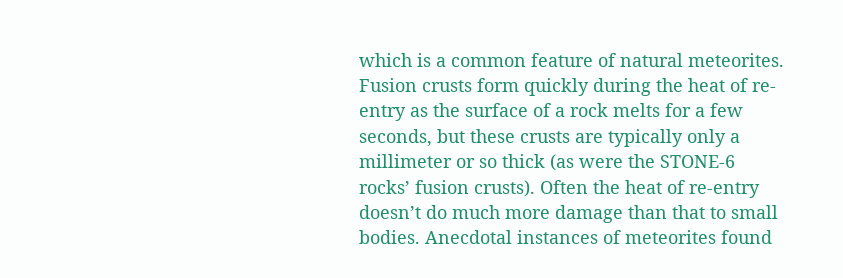which is a common feature of natural meteorites. Fusion crusts form quickly during the heat of re-entry as the surface of a rock melts for a few seconds, but these crusts are typically only a millimeter or so thick (as were the STONE-6 rocks’ fusion crusts). Often the heat of re-entry doesn’t do much more damage than that to small bodies. Anecdotal instances of meteorites found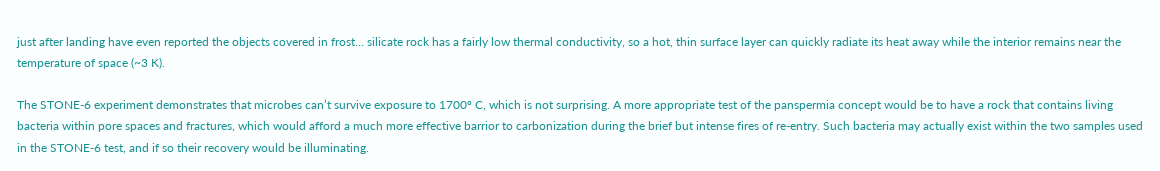just after landing have even reported the objects covered in frost… silicate rock has a fairly low thermal conductivity, so a hot, thin surface layer can quickly radiate its heat away while the interior remains near the temperature of space (~3 K).

The STONE-6 experiment demonstrates that microbes can’t survive exposure to 1700º C, which is not surprising. A more appropriate test of the panspermia concept would be to have a rock that contains living bacteria within pore spaces and fractures, which would afford a much more effective barrior to carbonization during the brief but intense fires of re-entry. Such bacteria may actually exist within the two samples used in the STONE-6 test, and if so their recovery would be illuminating.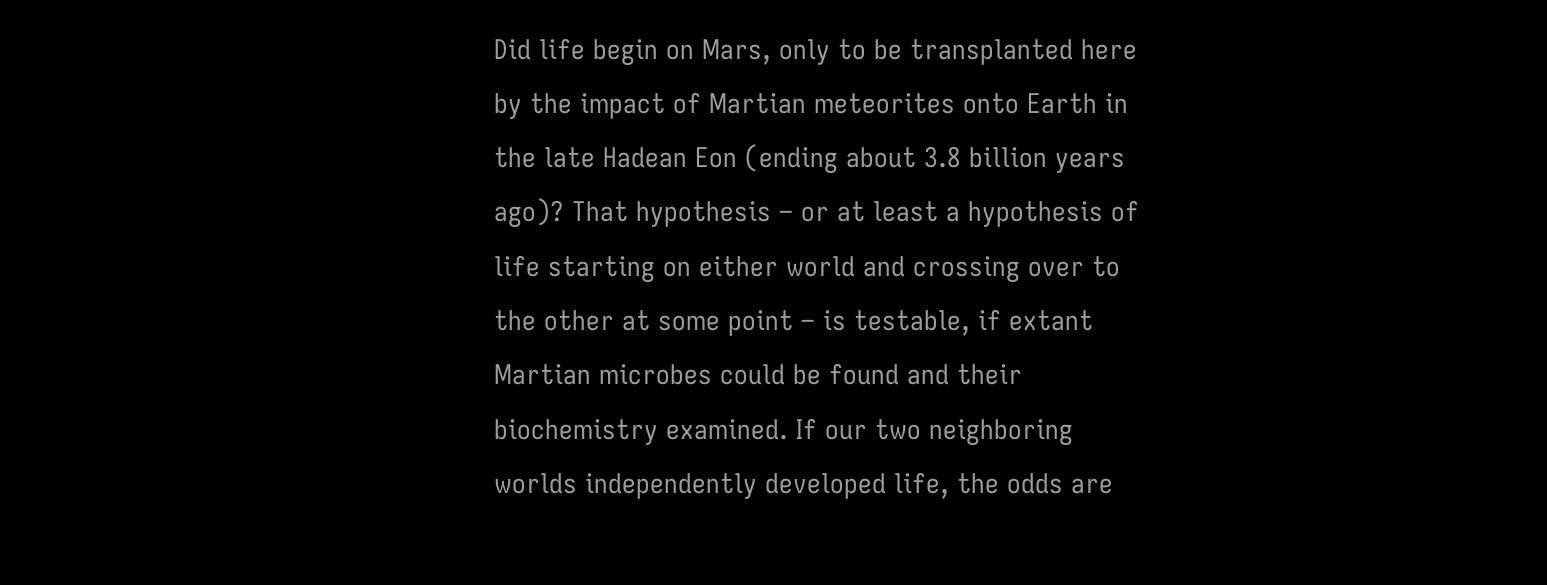Did life begin on Mars, only to be transplanted here by the impact of Martian meteorites onto Earth in the late Hadean Eon (ending about 3.8 billion years ago)? That hypothesis – or at least a hypothesis of life starting on either world and crossing over to the other at some point – is testable, if extant Martian microbes could be found and their biochemistry examined. If our two neighboring worlds independently developed life, the odds are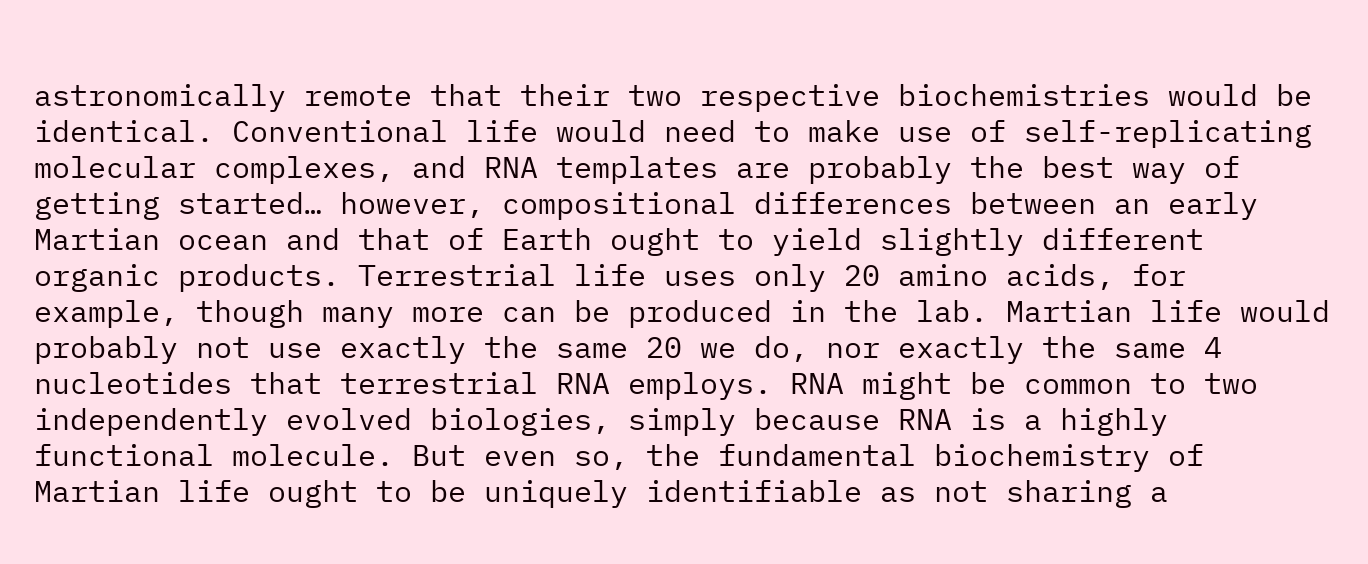astronomically remote that their two respective biochemistries would be identical. Conventional life would need to make use of self-replicating molecular complexes, and RNA templates are probably the best way of getting started… however, compositional differences between an early Martian ocean and that of Earth ought to yield slightly different organic products. Terrestrial life uses only 20 amino acids, for example, though many more can be produced in the lab. Martian life would probably not use exactly the same 20 we do, nor exactly the same 4 nucleotides that terrestrial RNA employs. RNA might be common to two independently evolved biologies, simply because RNA is a highly functional molecule. But even so, the fundamental biochemistry of Martian life ought to be uniquely identifiable as not sharing a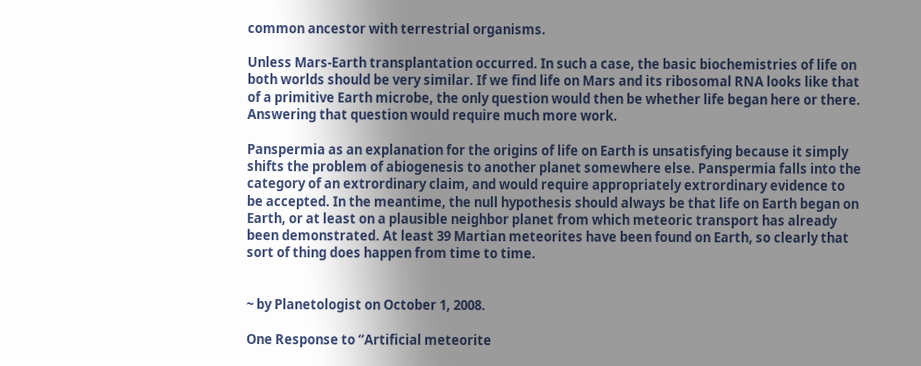common ancestor with terrestrial organisms.

Unless Mars-Earth transplantation occurred. In such a case, the basic biochemistries of life on both worlds should be very similar. If we find life on Mars and its ribosomal RNA looks like that of a primitive Earth microbe, the only question would then be whether life began here or there. Answering that question would require much more work.

Panspermia as an explanation for the origins of life on Earth is unsatisfying because it simply shifts the problem of abiogenesis to another planet somewhere else. Panspermia falls into the category of an extrordinary claim, and would require appropriately extrordinary evidence to be accepted. In the meantime, the null hypothesis should always be that life on Earth began on Earth, or at least on a plausible neighbor planet from which meteoric transport has already been demonstrated. At least 39 Martian meteorites have been found on Earth, so clearly that sort of thing does happen from time to time.


~ by Planetologist on October 1, 2008.

One Response to “Artificial meteorite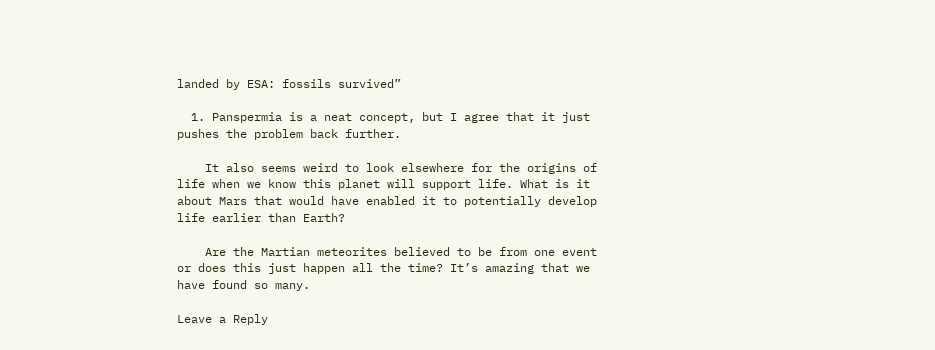landed by ESA: fossils survived”

  1. Panspermia is a neat concept, but I agree that it just pushes the problem back further.

    It also seems weird to look elsewhere for the origins of life when we know this planet will support life. What is it about Mars that would have enabled it to potentially develop life earlier than Earth?

    Are the Martian meteorites believed to be from one event or does this just happen all the time? It’s amazing that we have found so many.

Leave a Reply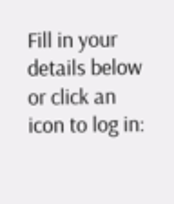Fill in your details below or click an icon to log in: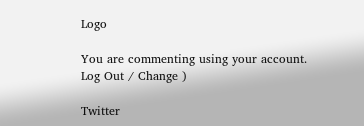Logo

You are commenting using your account. Log Out / Change )

Twitter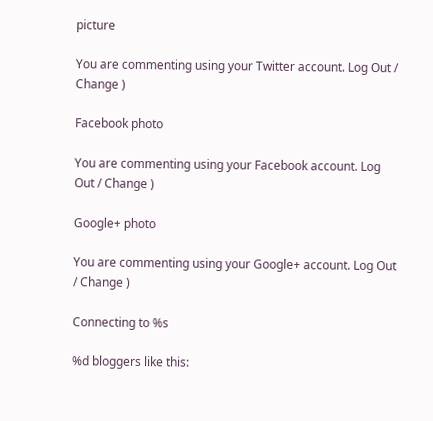picture

You are commenting using your Twitter account. Log Out / Change )

Facebook photo

You are commenting using your Facebook account. Log Out / Change )

Google+ photo

You are commenting using your Google+ account. Log Out / Change )

Connecting to %s

%d bloggers like this: